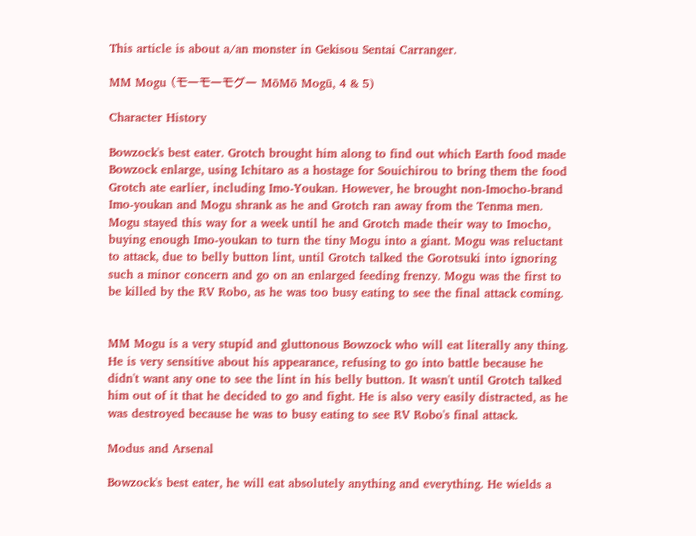This article is about a/an monster in Gekisou Sentai Carranger.

MM Mogu (モーモーモグー MōMō Mogū, 4 & 5)

Character History

Bowzock's best eater. Grotch brought him along to find out which Earth food made Bowzock enlarge, using Ichitaro as a hostage for Souichirou to bring them the food Grotch ate earlier, including Imo-Youkan. However, he brought non-Imocho-brand Imo-youkan and Mogu shrank as he and Grotch ran away from the Tenma men. Mogu stayed this way for a week until he and Grotch made their way to Imocho, buying enough Imo-youkan to turn the tiny Mogu into a giant. Mogu was reluctant to attack, due to belly button lint, until Grotch talked the Gorotsuki into ignoring such a minor concern and go on an enlarged feeding frenzy. Mogu was the first to be killed by the RV Robo, as he was too busy eating to see the final attack coming.


MM Mogu is a very stupid and gluttonous Bowzock who will eat literally any thing. He is very sensitive about his appearance, refusing to go into battle because he didn't want any one to see the lint in his belly button. It wasn't until Grotch talked him out of it that he decided to go and fight. He is also very easily distracted, as he was destroyed because he was to busy eating to see RV Robo's final attack.

Modus and Arsenal

Bowzock's best eater, he will eat absolutely anything and everything. He wields a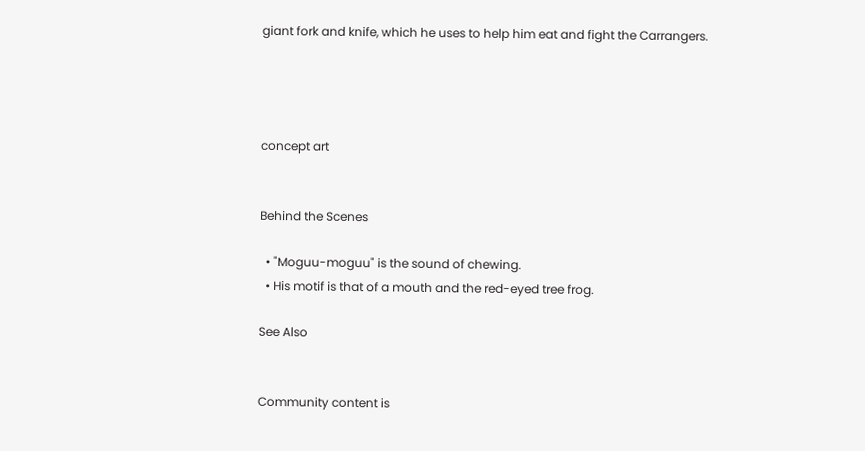giant fork and knife, which he uses to help him eat and fight the Carrangers.




concept art


Behind the Scenes

  • "Moguu-moguu" is the sound of chewing.
  • His motif is that of a mouth and the red-eyed tree frog.

See Also


Community content is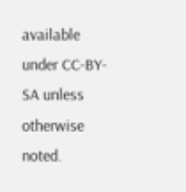available under CC-BY-SA unless otherwise noted.